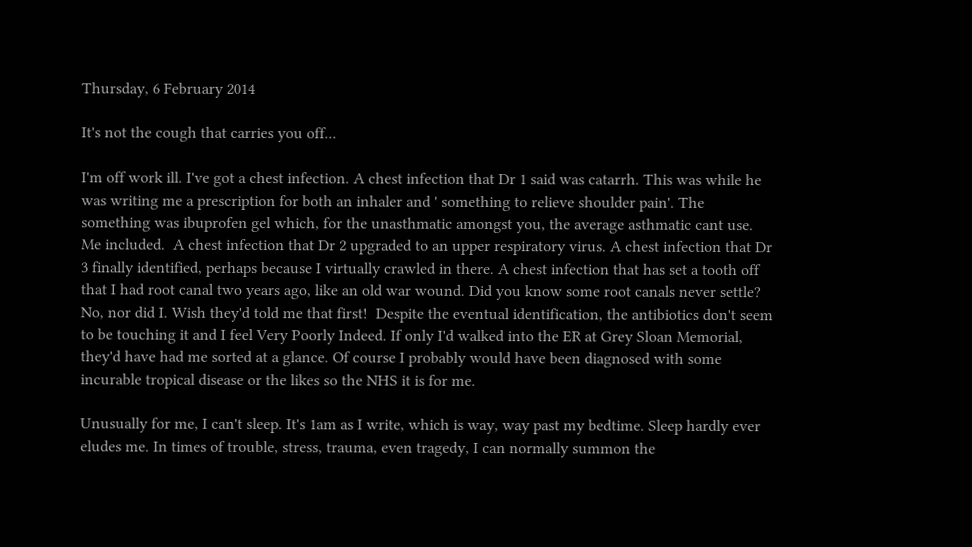Thursday, 6 February 2014

It's not the cough that carries you off...

I'm off work ill. I've got a chest infection. A chest infection that Dr 1 said was catarrh. This was while he was writing me a prescription for both an inhaler and ' something to relieve shoulder pain'. The something was ibuprofen gel which, for the unasthmatic amongst you, the average asthmatic cant use. Me included.  A chest infection that Dr 2 upgraded to an upper respiratory virus. A chest infection that Dr 3 finally identified, perhaps because I virtually crawled in there. A chest infection that has set a tooth off that I had root canal two years ago, like an old war wound. Did you know some root canals never settle? No, nor did I. Wish they'd told me that first!  Despite the eventual identification, the antibiotics don't seem to be touching it and I feel Very Poorly Indeed. If only I'd walked into the ER at Grey Sloan Memorial, they'd have had me sorted at a glance. Of course I probably would have been diagnosed with some incurable tropical disease or the likes so the NHS it is for me.

Unusually for me, I can't sleep. It's 1am as I write, which is way, way past my bedtime. Sleep hardly ever eludes me. In times of trouble, stress, trauma, even tragedy, I can normally summon the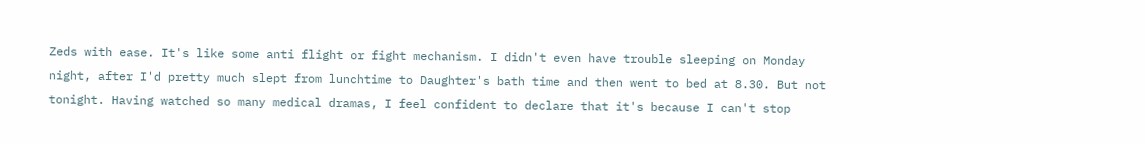Zeds with ease. It's like some anti flight or fight mechanism. I didn't even have trouble sleeping on Monday night, after I'd pretty much slept from lunchtime to Daughter's bath time and then went to bed at 8.30. But not tonight. Having watched so many medical dramas, I feel confident to declare that it's because I can't stop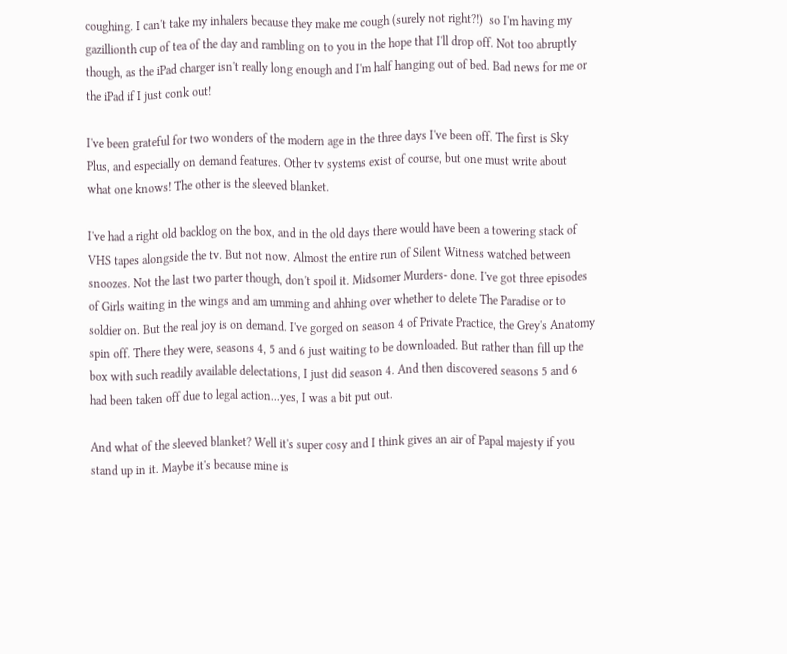coughing. I can't take my inhalers because they make me cough (surely not right?!)  so I'm having my gazillionth cup of tea of the day and rambling on to you in the hope that I'll drop off. Not too abruptly though, as the iPad charger isn't really long enough and I'm half hanging out of bed. Bad news for me or the iPad if I just conk out!

I've been grateful for two wonders of the modern age in the three days I've been off. The first is Sky Plus, and especially on demand features. Other tv systems exist of course, but one must write about what one knows! The other is the sleeved blanket.

I've had a right old backlog on the box, and in the old days there would have been a towering stack of VHS tapes alongside the tv. But not now. Almost the entire run of Silent Witness watched between snoozes. Not the last two parter though, don't spoil it. Midsomer Murders- done. I've got three episodes of Girls waiting in the wings and am umming and ahhing over whether to delete The Paradise or to soldier on. But the real joy is on demand. I've gorged on season 4 of Private Practice, the Grey's Anatomy spin off. There they were, seasons 4, 5 and 6 just waiting to be downloaded. But rather than fill up the box with such readily available delectations, I just did season 4. And then discovered seasons 5 and 6 had been taken off due to legal action...yes, I was a bit put out.

And what of the sleeved blanket? Well it's super cosy and I think gives an air of Papal majesty if you stand up in it. Maybe it's because mine is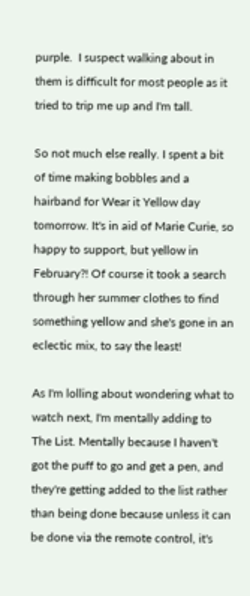purple.  I suspect walking about in them is difficult for most people as it tried to trip me up and I'm tall.

So not much else really. I spent a bit of time making bobbles and a hairband for Wear it Yellow day tomorrow. It's in aid of Marie Curie, so happy to support, but yellow in February?! Of course it took a search through her summer clothes to find something yellow and she's gone in an eclectic mix, to say the least!

As I'm lolling about wondering what to watch next, I'm mentally adding to The List. Mentally because I haven't got the puff to go and get a pen, and they're getting added to the list rather than being done because unless it can be done via the remote control, it's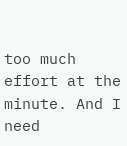too much effort at the minute. And I need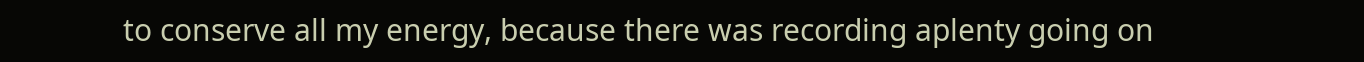to conserve all my energy, because there was recording aplenty going on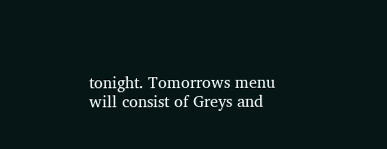tonight. Tomorrows menu will consist of Greys and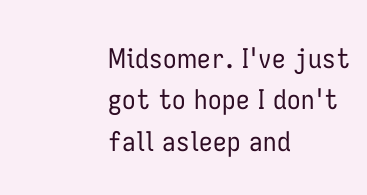Midsomer. I've just got to hope I don't fall asleep and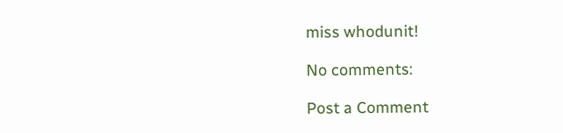miss whodunit!

No comments:

Post a Comment